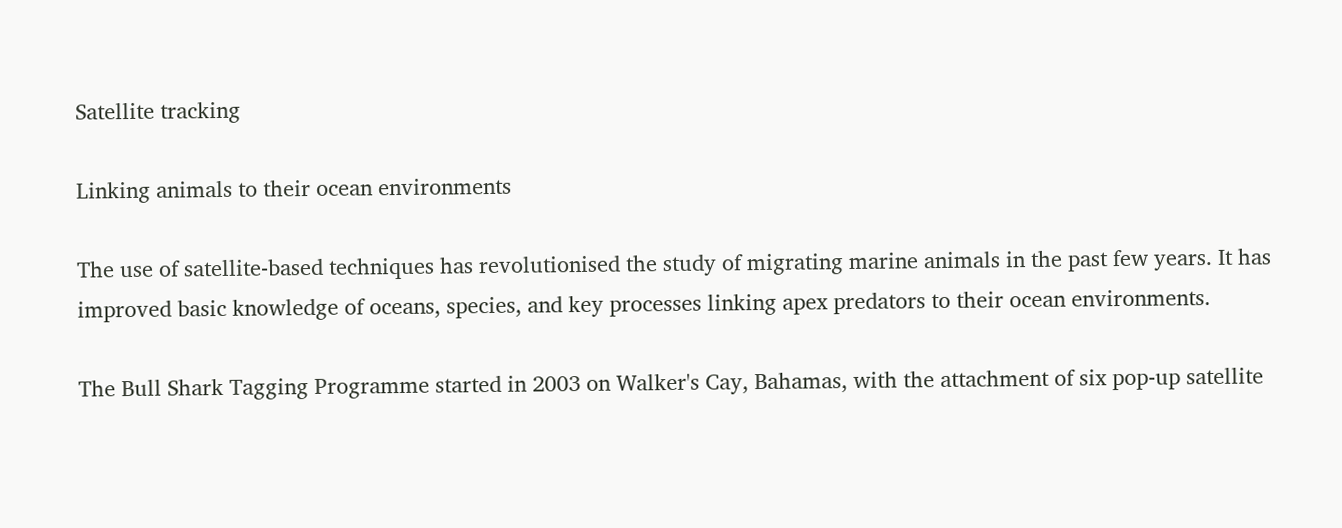Satellite tracking

Linking animals to their ocean environments

The use of satellite-based techniques has revolutionised the study of migrating marine animals in the past few years. It has improved basic knowledge of oceans, species, and key processes linking apex predators to their ocean environments.

The Bull Shark Tagging Programme started in 2003 on Walker's Cay, Bahamas, with the attachment of six pop-up satellite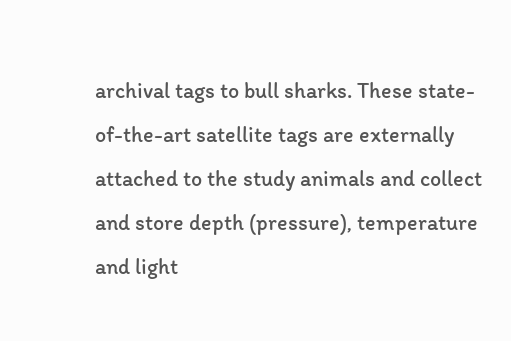archival tags to bull sharks. These state-of-the-art satellite tags are externally attached to the study animals and collect and store depth (pressure), temperature and light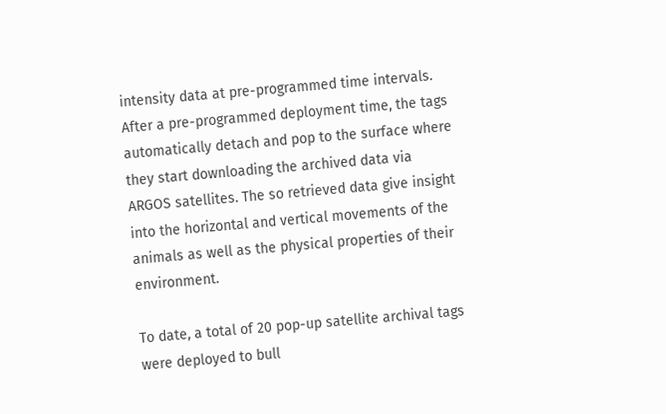intensity data at pre-programmed time intervals. After a pre-programmed deployment time, the tags automatically detach and pop to the surface where they start downloading the archived data via ARGOS satellites. The so retrieved data give insight into the horizontal and vertical movements of the animals as well as the physical properties of their environment.

To date, a total of 20 pop-up satellite archival tags were deployed to bull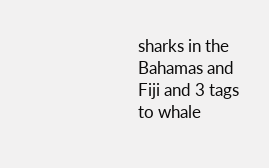sharks in the Bahamas and Fiji and 3 tags to whale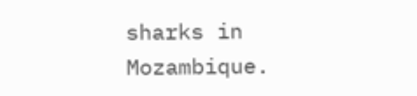sharks in Mozambique.